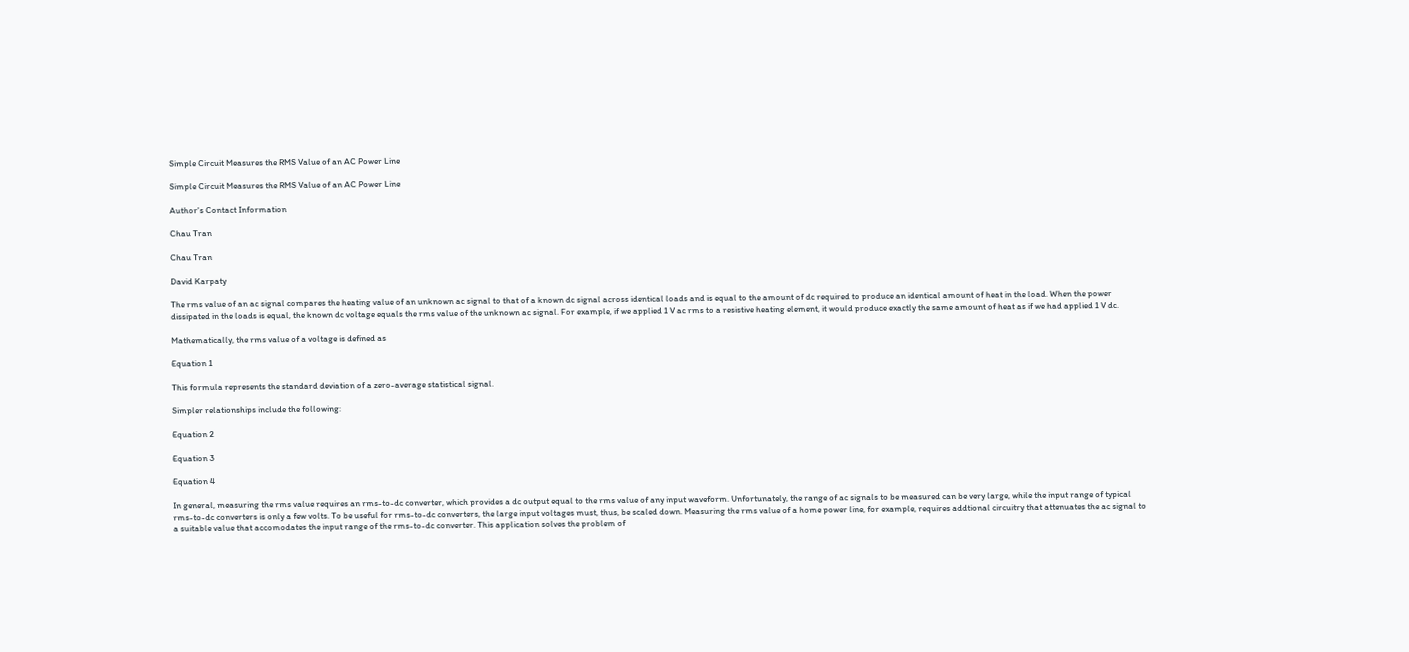Simple Circuit Measures the RMS Value of an AC Power Line

Simple Circuit Measures the RMS Value of an AC Power Line

Author's Contact Information

Chau Tran

Chau Tran

David Karpaty

The rms value of an ac signal compares the heating value of an unknown ac signal to that of a known dc signal across identical loads and is equal to the amount of dc required to produce an identical amount of heat in the load. When the power dissipated in the loads is equal, the known dc voltage equals the rms value of the unknown ac signal. For example, if we applied 1 V ac rms to a resistive heating element, it would produce exactly the same amount of heat as if we had applied 1 V dc.

Mathematically, the rms value of a voltage is defined as

Equation 1

This formula represents the standard deviation of a zero-average statistical signal.

Simpler relationships include the following:

Equation 2

Equation 3

Equation 4

In general, measuring the rms value requires an rms-to-dc converter, which provides a dc output equal to the rms value of any input waveform. Unfortunately, the range of ac signals to be measured can be very large, while the input range of typical rms-to-dc converters is only a few volts. To be useful for rms-to-dc converters, the large input voltages must, thus, be scaled down. Measuring the rms value of a home power line, for example, requires addtional circuitry that attenuates the ac signal to a suitable value that accomodates the input range of the rms-to-dc converter. This application solves the problem of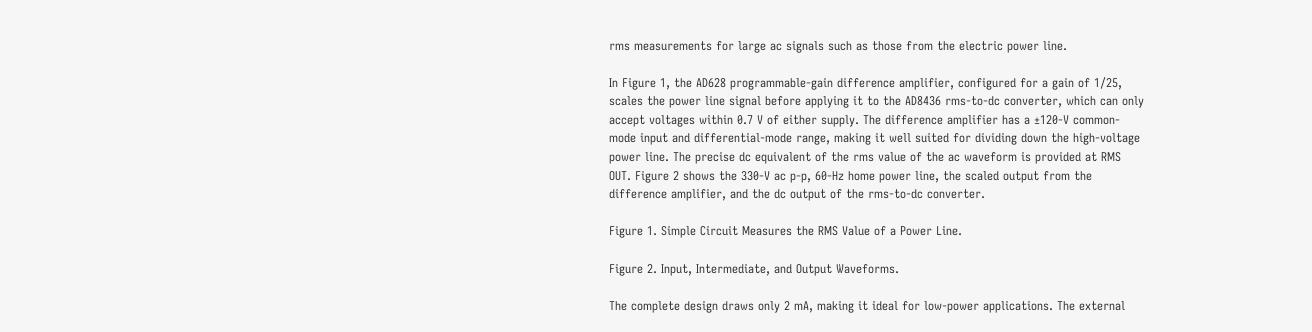rms measurements for large ac signals such as those from the electric power line.

In Figure 1, the AD628 programmable-gain difference amplifier, configured for a gain of 1/25, scales the power line signal before applying it to the AD8436 rms-to-dc converter, which can only accept voltages within 0.7 V of either supply. The difference amplifier has a ±120-V common-mode input and differential-mode range, making it well suited for dividing down the high-voltage power line. The precise dc equivalent of the rms value of the ac waveform is provided at RMS OUT. Figure 2 shows the 330-V ac p-p, 60-Hz home power line, the scaled output from the difference amplifier, and the dc output of the rms-to-dc converter.

Figure 1. Simple Circuit Measures the RMS Value of a Power Line.

Figure 2. Input, Intermediate, and Output Waveforms.

The complete design draws only 2 mA, making it ideal for low-power applications. The external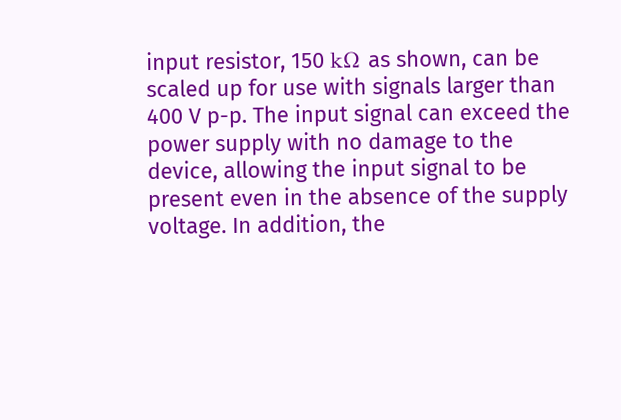input resistor, 150 kΩ as shown, can be scaled up for use with signals larger than 400 V p-p. The input signal can exceed the power supply with no damage to the device, allowing the input signal to be present even in the absence of the supply voltage. In addition, the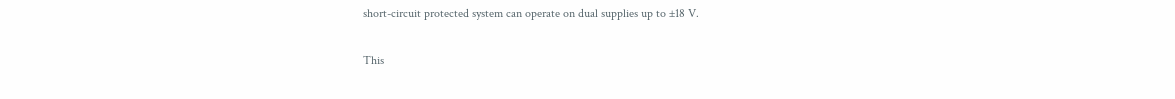short-circuit protected system can operate on dual supplies up to ±18 V.

This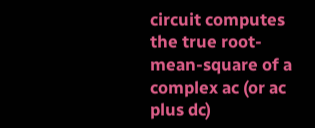circuit computes the true root-mean-square of a complex ac (or ac plus dc)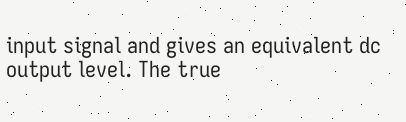input signal and gives an equivalent dc output level. The true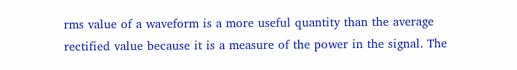rms value of a waveform is a more useful quantity than the average rectified value because it is a measure of the power in the signal. The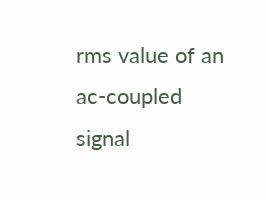rms value of an ac-coupled signal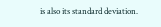is also its standard deviation.